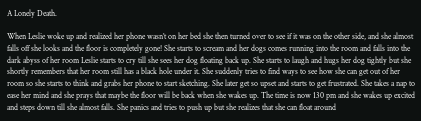A Lonely Death.

When Leslie woke up and realized her phone wasn’t on her bed she then turned over to see if it was on the other side, and she almost falls off she looks and the floor is completely gone! She starts to scream and her dogs comes running into the room and falls into the dark abyss of her room Leslie starts to cry till she sees her dog floating back up. She starts to laugh and hugs her dog tightly but she shortly remembers that her room still has a black hole under it. She suddenly tries to find ways to see how she can get out of her room so she starts to think and grabs her phone to start sketching. She later get so upset and starts to get frustrated. She takes a nap to ease her mind and she prays that maybe the floor will be back when she wakes up. The time is now 130 pm and she wakes up excited and steps down till she almost falls. She panics and tries to push up but she realizes that she can float around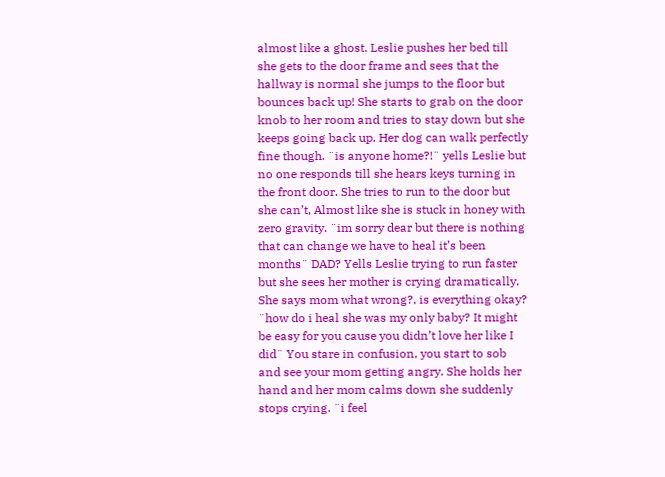almost like a ghost. Leslie pushes her bed till she gets to the door frame and sees that the hallway is normal she jumps to the floor but bounces back up! She starts to grab on the door knob to her room and tries to stay down but she keeps going back up. Her dog can walk perfectly fine though. ¨is anyone home?!¨ yells Leslie but no one responds till she hears keys turning in the front door. She tries to run to the door but she can’t, Almost like she is stuck in honey with zero gravity. ¨im sorry dear but there is nothing that can change we have to heal it’s been months¨ DAD? Yells Leslie trying to run faster but she sees her mother is crying dramatically. She says mom what wrong?, is everything okay? ¨how do i heal she was my only baby? It might be easy for you cause you didn’t love her like I did¨ You stare in confusion, you start to sob and see your mom getting angry. She holds her hand and her mom calms down she suddenly stops crying. ¨i feel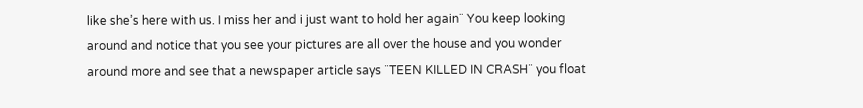like she’s here with us. I miss her and i just want to hold her again¨ You keep looking around and notice that you see your pictures are all over the house and you wonder around more and see that a newspaper article says ¨TEEN KILLED IN CRASH¨ you float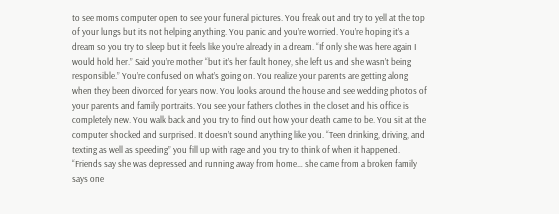to see moms computer open to see your funeral pictures. You freak out and try to yell at the top of your lungs but its not helping anything. You panic and you’re worried. You’re hoping it’s a dream so you try to sleep but it feels like you’re already in a dream. “If only she was here again I would hold her.” Said you’re mother “but it’s her fault honey, she left us and she wasn’t being responsible.” You’re confused on what’s going on. You realize your parents are getting along when they been divorced for years now. You looks around the house and see wedding photos of your parents and family portraits. You see your fathers clothes in the closet and his office is completely new. You walk back and you try to find out how your death came to be. You sit at the computer shocked and surprised. It doesn’t sound anything like you. “Teen drinking, driving, and texting as well as speeding” you fill up with rage and you try to think of when it happened. “Friends say she was depressed and running away from home… she came from a broken family says one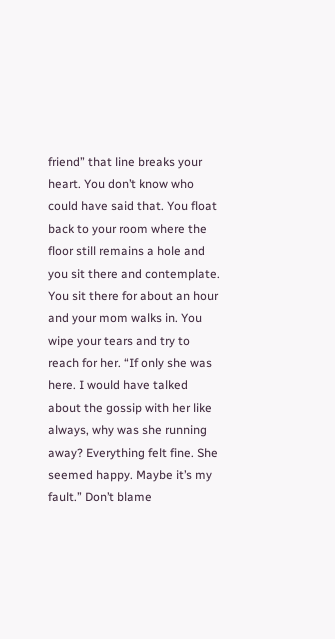friend” that line breaks your heart. You don’t know who could have said that. You float back to your room where the floor still remains a hole and you sit there and contemplate. You sit there for about an hour and your mom walks in. You wipe your tears and try to reach for her. “If only she was here. I would have talked about the gossip with her like always, why was she running away? Everything felt fine. She seemed happy. Maybe it’s my fault.” Don’t blame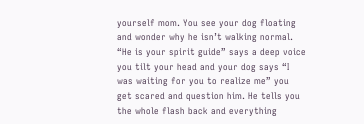yourself mom. You see your dog floating and wonder why he isn’t walking normal. “He is your spirit guide” says a deep voice you tilt your head and your dog says “I was waiting for you to realize me” you get scared and question him. He tells you the whole flash back and everything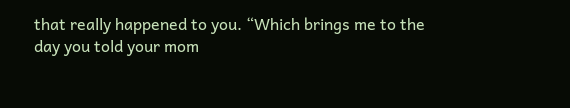that really happened to you. “Which brings me to the day you told your mom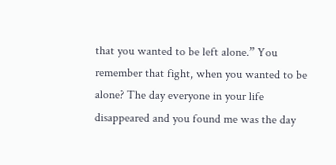that you wanted to be left alone.” You remember that fight, when you wanted to be alone? The day everyone in your life disappeared and you found me was the day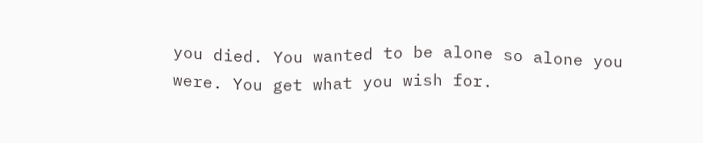you died. You wanted to be alone so alone you were. You get what you wish for.